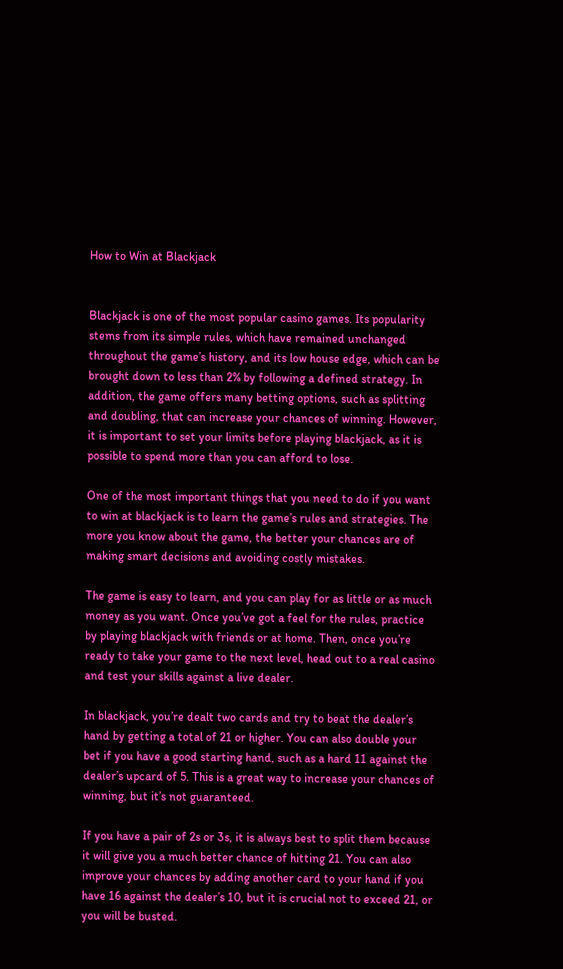How to Win at Blackjack


Blackjack is one of the most popular casino games. Its popularity stems from its simple rules, which have remained unchanged throughout the game’s history, and its low house edge, which can be brought down to less than 2% by following a defined strategy. In addition, the game offers many betting options, such as splitting and doubling, that can increase your chances of winning. However, it is important to set your limits before playing blackjack, as it is possible to spend more than you can afford to lose.

One of the most important things that you need to do if you want to win at blackjack is to learn the game’s rules and strategies. The more you know about the game, the better your chances are of making smart decisions and avoiding costly mistakes.

The game is easy to learn, and you can play for as little or as much money as you want. Once you’ve got a feel for the rules, practice by playing blackjack with friends or at home. Then, once you’re ready to take your game to the next level, head out to a real casino and test your skills against a live dealer.

In blackjack, you’re dealt two cards and try to beat the dealer’s hand by getting a total of 21 or higher. You can also double your bet if you have a good starting hand, such as a hard 11 against the dealer’s upcard of 5. This is a great way to increase your chances of winning, but it’s not guaranteed.

If you have a pair of 2s or 3s, it is always best to split them because it will give you a much better chance of hitting 21. You can also improve your chances by adding another card to your hand if you have 16 against the dealer’s 10, but it is crucial not to exceed 21, or you will be busted.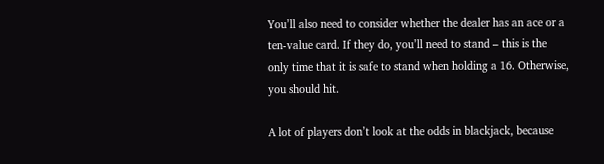You’ll also need to consider whether the dealer has an ace or a ten-value card. If they do, you’ll need to stand – this is the only time that it is safe to stand when holding a 16. Otherwise, you should hit.

A lot of players don’t look at the odds in blackjack, because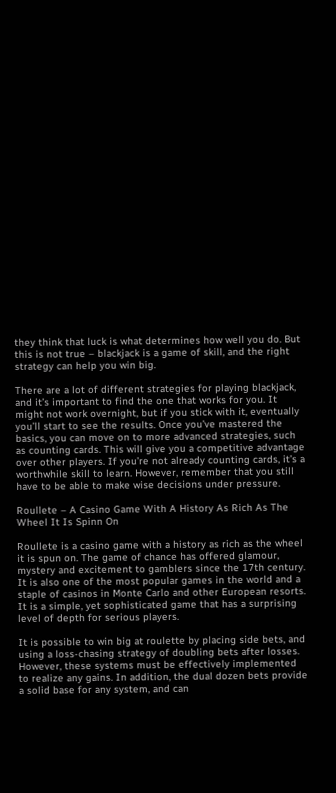they think that luck is what determines how well you do. But this is not true – blackjack is a game of skill, and the right strategy can help you win big.

There are a lot of different strategies for playing blackjack, and it’s important to find the one that works for you. It might not work overnight, but if you stick with it, eventually you’ll start to see the results. Once you’ve mastered the basics, you can move on to more advanced strategies, such as counting cards. This will give you a competitive advantage over other players. If you’re not already counting cards, it’s a worthwhile skill to learn. However, remember that you still have to be able to make wise decisions under pressure.

Roullete – A Casino Game With A History As Rich As The Wheel It Is Spinn On

Roullete is a casino game with a history as rich as the wheel it is spun on. The game of chance has offered glamour, mystery and excitement to gamblers since the 17th century. It is also one of the most popular games in the world and a staple of casinos in Monte Carlo and other European resorts. It is a simple, yet sophisticated game that has a surprising level of depth for serious players.

It is possible to win big at roulette by placing side bets, and using a loss-chasing strategy of doubling bets after losses. However, these systems must be effectively implemented to realize any gains. In addition, the dual dozen bets provide a solid base for any system, and can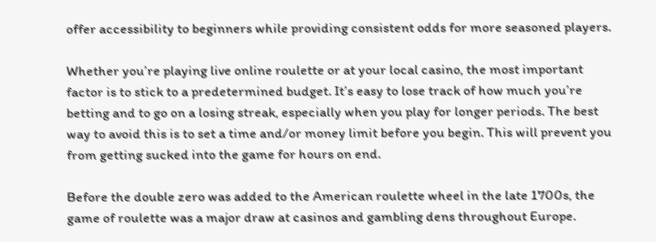offer accessibility to beginners while providing consistent odds for more seasoned players.

Whether you’re playing live online roulette or at your local casino, the most important factor is to stick to a predetermined budget. It’s easy to lose track of how much you’re betting and to go on a losing streak, especially when you play for longer periods. The best way to avoid this is to set a time and/or money limit before you begin. This will prevent you from getting sucked into the game for hours on end.

Before the double zero was added to the American roulette wheel in the late 1700s, the game of roulette was a major draw at casinos and gambling dens throughout Europe.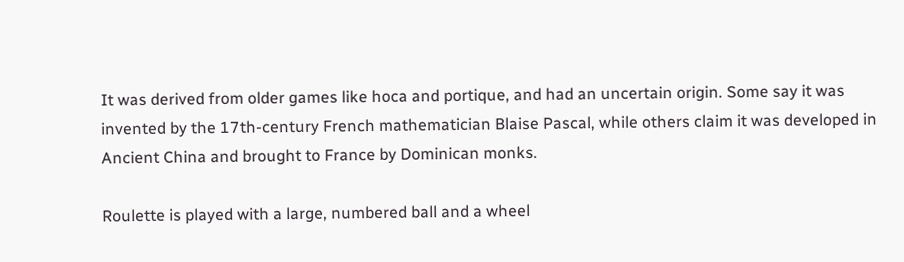It was derived from older games like hoca and portique, and had an uncertain origin. Some say it was invented by the 17th-century French mathematician Blaise Pascal, while others claim it was developed in Ancient China and brought to France by Dominican monks.

Roulette is played with a large, numbered ball and a wheel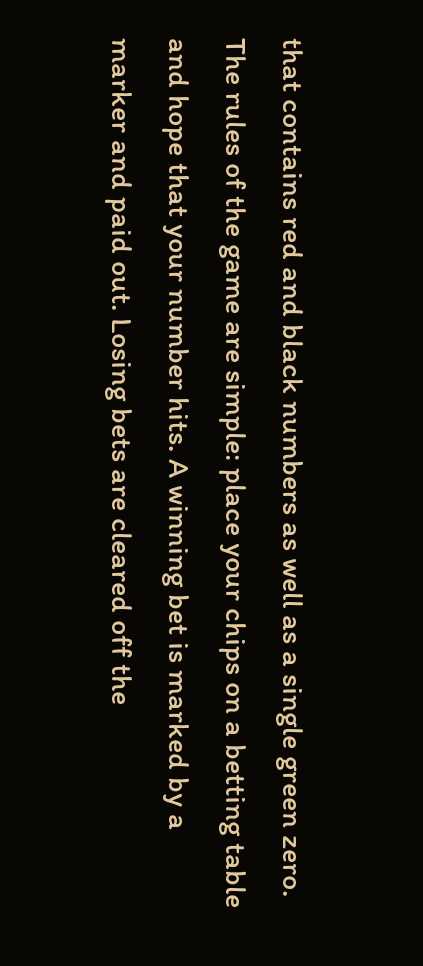that contains red and black numbers as well as a single green zero. The rules of the game are simple: place your chips on a betting table and hope that your number hits. A winning bet is marked by a marker and paid out. Losing bets are cleared off the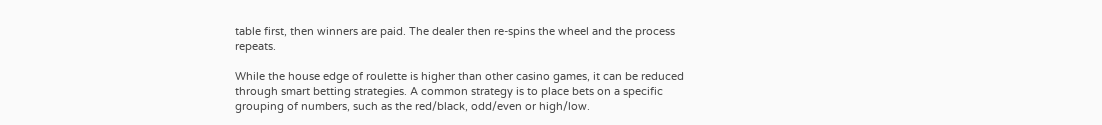table first, then winners are paid. The dealer then re-spins the wheel and the process repeats.

While the house edge of roulette is higher than other casino games, it can be reduced through smart betting strategies. A common strategy is to place bets on a specific grouping of numbers, such as the red/black, odd/even or high/low.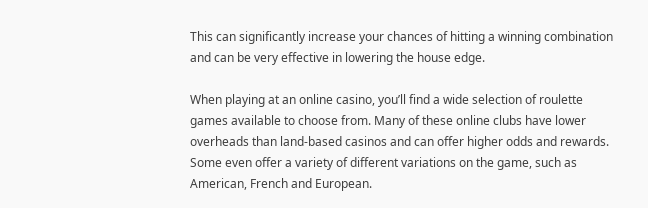This can significantly increase your chances of hitting a winning combination and can be very effective in lowering the house edge.

When playing at an online casino, you’ll find a wide selection of roulette games available to choose from. Many of these online clubs have lower overheads than land-based casinos and can offer higher odds and rewards. Some even offer a variety of different variations on the game, such as American, French and European.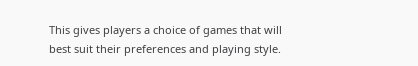This gives players a choice of games that will best suit their preferences and playing style.